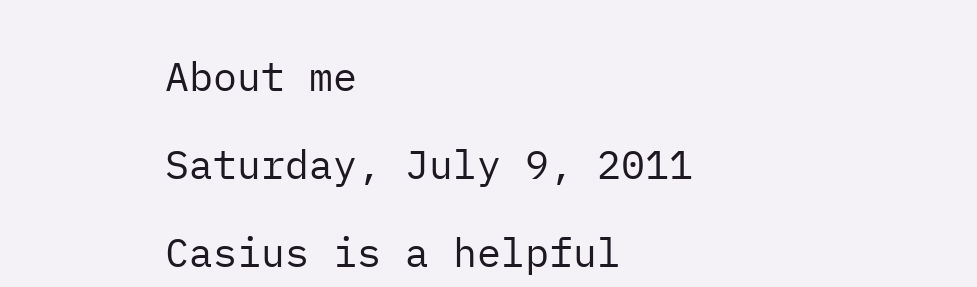About me

Saturday, July 9, 2011

Casius is a helpful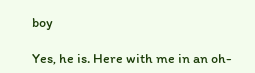boy

Yes, he is. Here with me in an oh-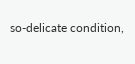so-delicate condition,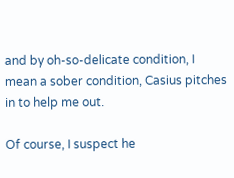and by oh-so-delicate condition, I mean a sober condition, Casius pitches in to help me out.

Of course, I suspect he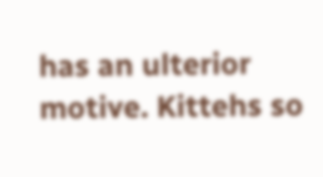has an ulterior motive. Kittehs so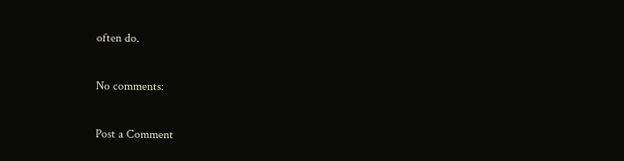often do.

No comments:

Post a Comment